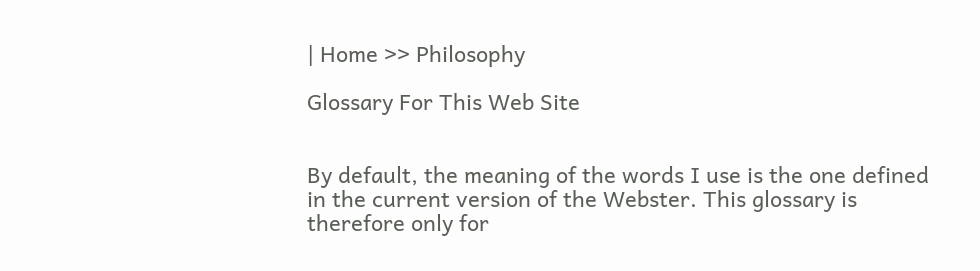| Home >> Philosophy

Glossary For This Web Site


By default, the meaning of the words I use is the one defined in the current version of the Webster. This glossary is therefore only for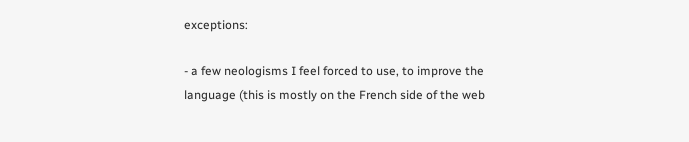exceptions:

- a few neologisms I feel forced to use, to improve the language (this is mostly on the French side of the web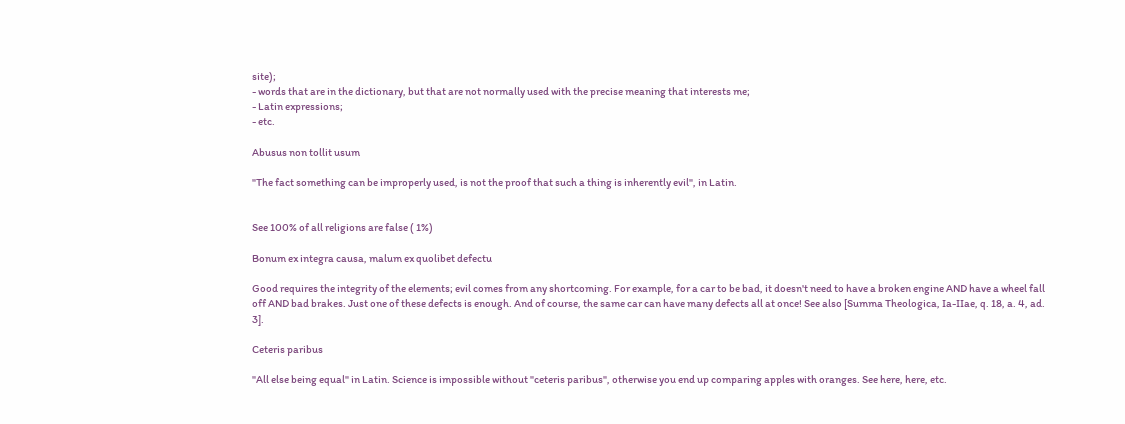site);
- words that are in the dictionary, but that are not normally used with the precise meaning that interests me;
- Latin expressions;
- etc.

Abusus non tollit usum

"The fact something can be improperly used, is not the proof that such a thing is inherently evil", in Latin.


See 100% of all religions are false ( 1%)

Bonum ex integra causa, malum ex quolibet defectu

Good requires the integrity of the elements; evil comes from any shortcoming. For example, for a car to be bad, it doesn't need to have a broken engine AND have a wheel fall off AND bad brakes. Just one of these defects is enough. And of course, the same car can have many defects all at once! See also [Summa Theologica, Ia-IIae, q. 18, a. 4, ad. 3].

Ceteris paribus

"All else being equal" in Latin. Science is impossible without "ceteris paribus", otherwise you end up comparing apples with oranges. See here, here, etc.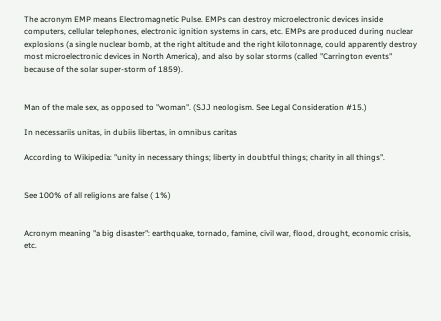The acronym EMP means Electromagnetic Pulse. EMPs can destroy microelectronic devices inside computers, cellular telephones, electronic ignition systems in cars, etc. EMPs are produced during nuclear explosions (a single nuclear bomb, at the right altitude and the right kilotonnage, could apparently destroy most microelectronic devices in North America), and also by solar storms (called "Carrington events" because of the solar super-storm of 1859).


Man of the male sex, as opposed to "woman". (SJJ neologism. See Legal Consideration #15.)

In necessariis unitas, in dubiis libertas, in omnibus caritas

According to Wikipedia: "unity in necessary things; liberty in doubtful things; charity in all things".


See 100% of all religions are false ( 1%)


Acronym meaning "a big disaster": earthquake, tornado, famine, civil war, flood, drought, economic crisis, etc.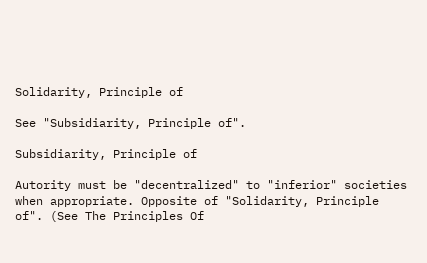Solidarity, Principle of

See "Subsidiarity, Principle of".

Subsidiarity, Principle of

Autority must be "decentralized" to "inferior" societies when appropriate. Opposite of "Solidarity, Principle of". (See The Principles Of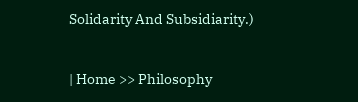Solidarity And Subsidiarity.)


| Home >> Philosophy